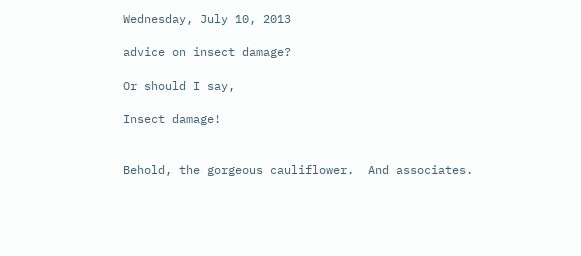Wednesday, July 10, 2013

advice on insect damage?

Or should I say,

Insect damage!


Behold, the gorgeous cauliflower.  And associates.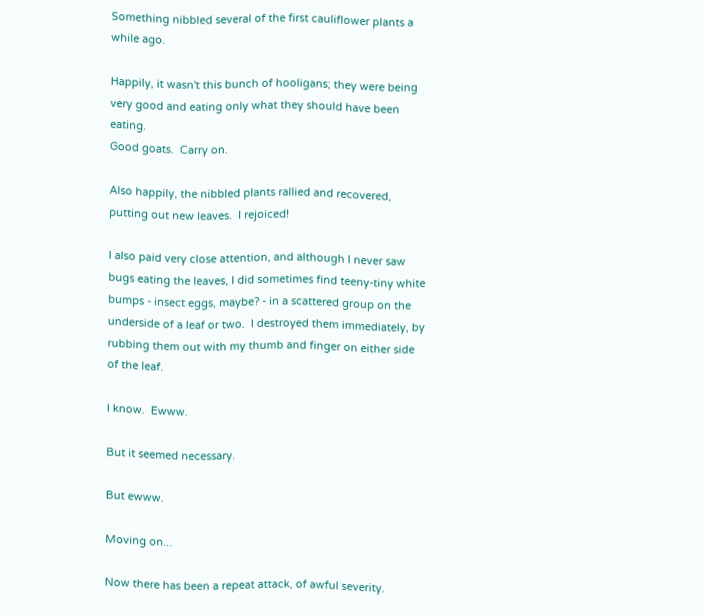Something nibbled several of the first cauliflower plants a while ago.

Happily, it wasn't this bunch of hooligans; they were being very good and eating only what they should have been eating.
Good goats.  Carry on.

Also happily, the nibbled plants rallied and recovered, putting out new leaves.  I rejoiced!

I also paid very close attention, and although I never saw bugs eating the leaves, I did sometimes find teeny-tiny white bumps - insect eggs, maybe? - in a scattered group on the underside of a leaf or two.  I destroyed them immediately, by rubbing them out with my thumb and finger on either side of the leaf.

I know.  Ewww.

But it seemed necessary.

But ewww.

Moving on...

Now there has been a repeat attack, of awful severity.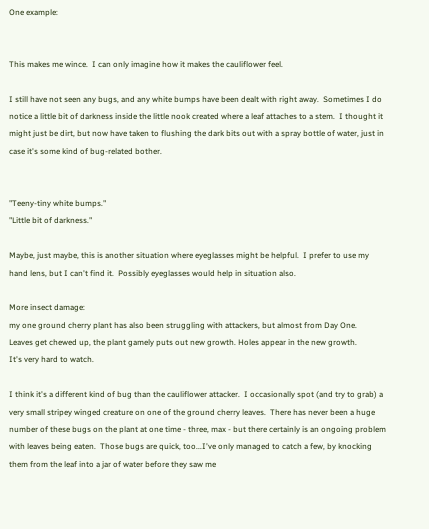One example:


This makes me wince.  I can only imagine how it makes the cauliflower feel.

I still have not seen any bugs, and any white bumps have been dealt with right away.  Sometimes I do notice a little bit of darkness inside the little nook created where a leaf attaches to a stem.  I thought it might just be dirt, but now have taken to flushing the dark bits out with a spray bottle of water, just in case it's some kind of bug-related bother.


"Teeny-tiny white bumps."
"Little bit of darkness."

Maybe, just maybe, this is another situation where eyeglasses might be helpful.  I prefer to use my hand lens, but I can't find it.  Possibly eyeglasses would help in situation also.

More insect damage:
my one ground cherry plant has also been struggling with attackers, but almost from Day One.
Leaves get chewed up, the plant gamely puts out new growth. Holes appear in the new growth.
It's very hard to watch.

I think it's a different kind of bug than the cauliflower attacker.  I occasionally spot (and try to grab) a very small stripey winged creature on one of the ground cherry leaves.  There has never been a huge number of these bugs on the plant at one time - three, max - but there certainly is an ongoing problem with leaves being eaten.  Those bugs are quick, too...I've only managed to catch a few, by knocking them from the leaf into a jar of water before they saw me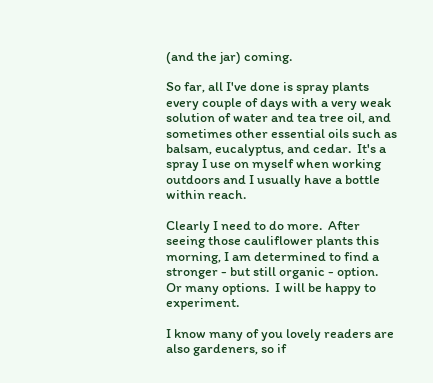(and the jar) coming.

So far, all I've done is spray plants every couple of days with a very weak solution of water and tea tree oil, and sometimes other essential oils such as balsam, eucalyptus, and cedar.  It's a spray I use on myself when working outdoors and I usually have a bottle within reach.

Clearly I need to do more.  After seeing those cauliflower plants this morning, I am determined to find a stronger - but still organic - option.  Or many options.  I will be happy to experiment.

I know many of you lovely readers are also gardeners, so if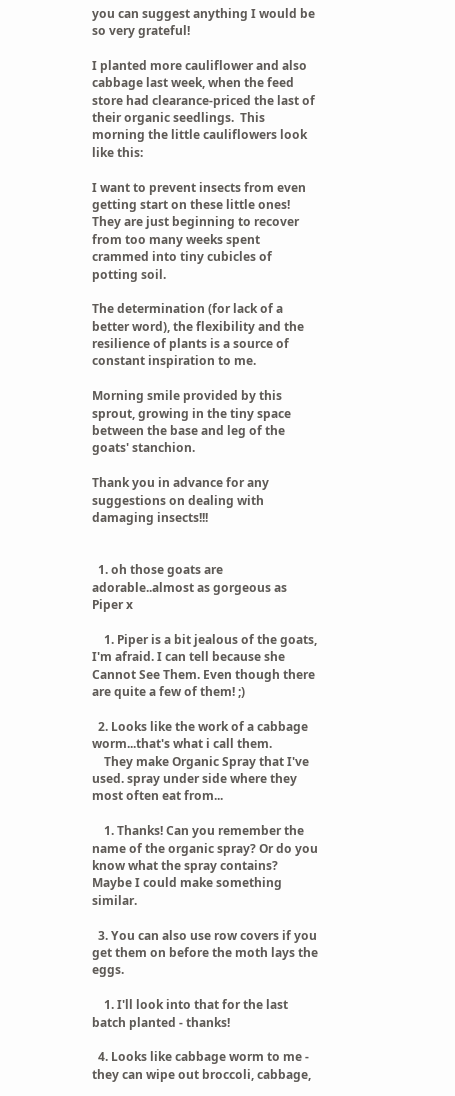you can suggest anything I would be so very grateful!

I planted more cauliflower and also cabbage last week, when the feed store had clearance-priced the last of their organic seedlings.  This morning the little cauliflowers look like this:

I want to prevent insects from even getting start on these little ones!  They are just beginning to recover from too many weeks spent crammed into tiny cubicles of potting soil.

The determination (for lack of a better word), the flexibility and the resilience of plants is a source of constant inspiration to me.

Morning smile provided by this sprout, growing in the tiny space between the base and leg of the goats' stanchion.

Thank you in advance for any suggestions on dealing with damaging insects!!!


  1. oh those goats are adorable..almost as gorgeous as Piper x

    1. Piper is a bit jealous of the goats, I'm afraid. I can tell because she Cannot See Them. Even though there are quite a few of them! ;)

  2. Looks like the work of a cabbage worm...that's what i call them.
    They make Organic Spray that I've used. spray under side where they most often eat from...

    1. Thanks! Can you remember the name of the organic spray? Or do you know what the spray contains? Maybe I could make something similar.

  3. You can also use row covers if you get them on before the moth lays the eggs.

    1. I'll look into that for the last batch planted - thanks!

  4. Looks like cabbage worm to me - they can wipe out broccoli, cabbage,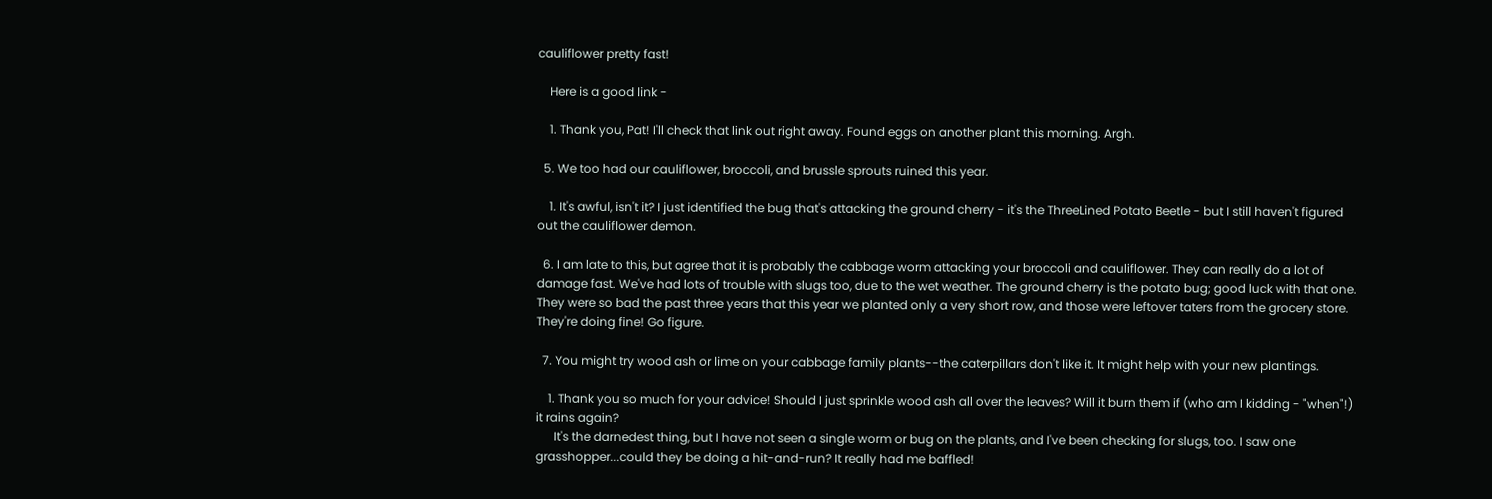cauliflower pretty fast!

    Here is a good link -

    1. Thank you, Pat! I'll check that link out right away. Found eggs on another plant this morning. Argh.

  5. We too had our cauliflower, broccoli, and brussle sprouts ruined this year.

    1. It's awful, isn't it? I just identified the bug that's attacking the ground cherry - it's the ThreeLined Potato Beetle - but I still haven't figured out the cauliflower demon.

  6. I am late to this, but agree that it is probably the cabbage worm attacking your broccoli and cauliflower. They can really do a lot of damage fast. We've had lots of trouble with slugs too, due to the wet weather. The ground cherry is the potato bug; good luck with that one. They were so bad the past three years that this year we planted only a very short row, and those were leftover taters from the grocery store. They're doing fine! Go figure.

  7. You might try wood ash or lime on your cabbage family plants--the caterpillars don't like it. It might help with your new plantings.

    1. Thank you so much for your advice! Should I just sprinkle wood ash all over the leaves? Will it burn them if (who am I kidding - "when"!) it rains again?
      It's the darnedest thing, but I have not seen a single worm or bug on the plants, and I've been checking for slugs, too. I saw one grasshopper...could they be doing a hit-and-run? It really had me baffled!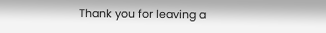Thank you for leaving a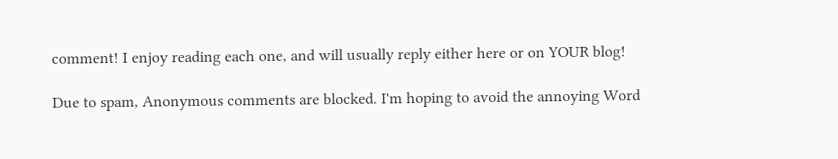comment! I enjoy reading each one, and will usually reply either here or on YOUR blog!

Due to spam, Anonymous comments are blocked. I'm hoping to avoid the annoying Word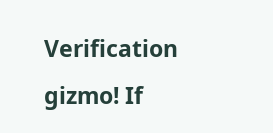Verification gizmo! If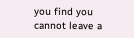you find you cannot leave a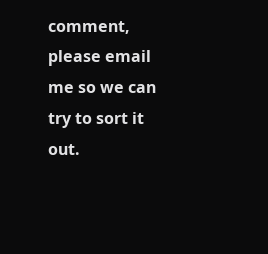comment, please email me so we can try to sort it out.